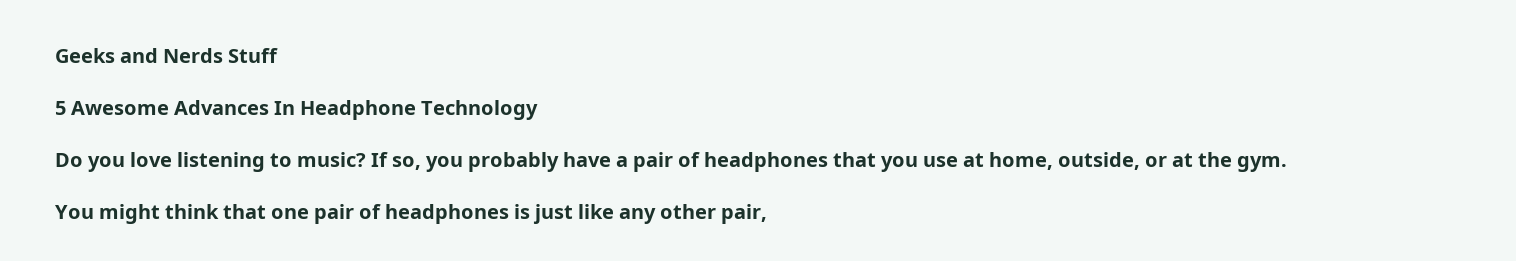Geeks and Nerds Stuff

5 Awesome Advances In Headphone Technology

Do you love listening to music? If so, you probably have a pair of headphones that you use at home, outside, or at the gym.

You might think that one pair of headphones is just like any other pair,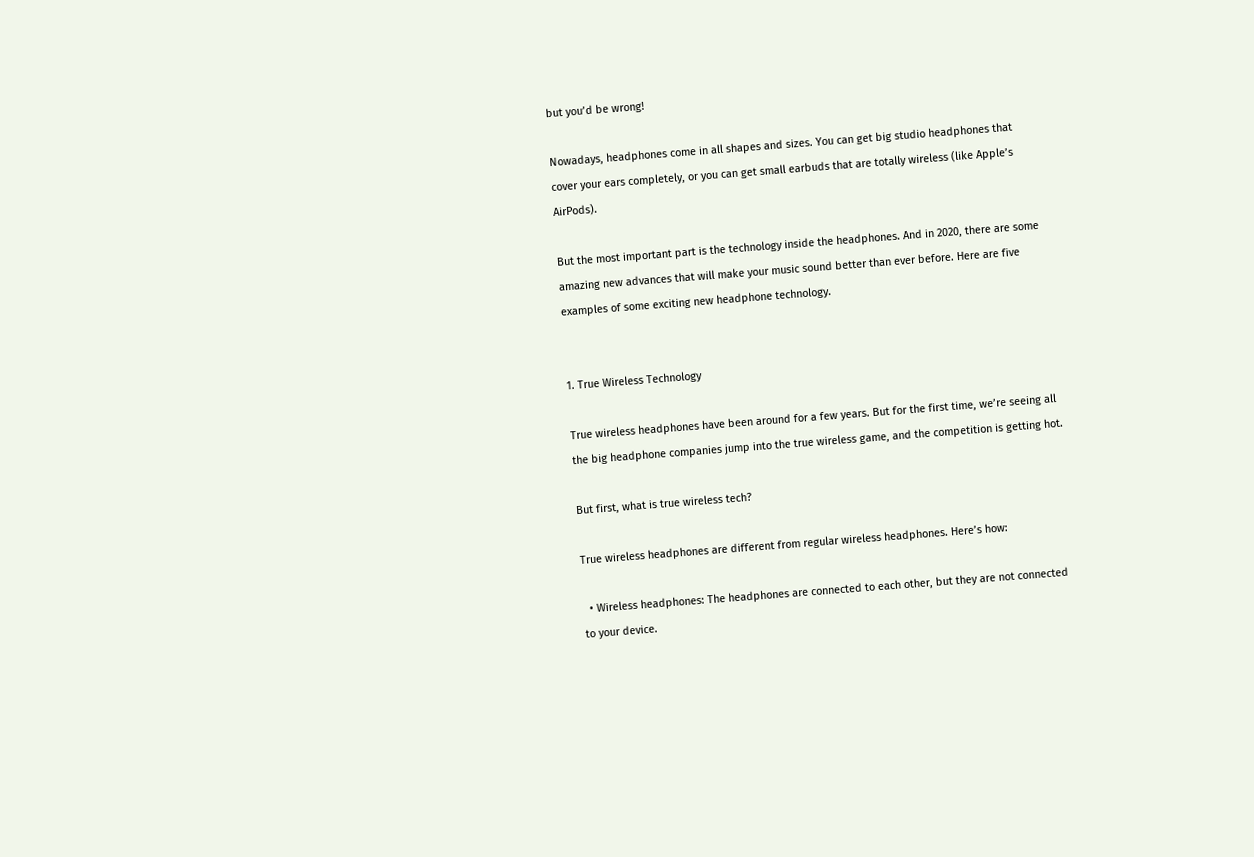but you’d be wrong!

Nowadays, headphones come in all shapes and sizes. You can get big studio headphones that cover your ears completely, or you can get small earbuds that are totally wireless (like Apple’s AirPods).

But the most important part is the technology inside the headphones. And in 2020, there are some amazing new advances that will make your music sound better than ever before. Here are five examples of some exciting new headphone technology.


1. True Wireless Technology

True wireless headphones have been around for a few years. But for the first time, we’re seeing all the big headphone companies jump into the true wireless game, and the competition is getting hot.

But first, what is true wireless tech?

True wireless headphones are different from regular wireless headphones. Here’s how:

  • Wireless headphones: The headphones are connected to each other, but they are not connected to your device.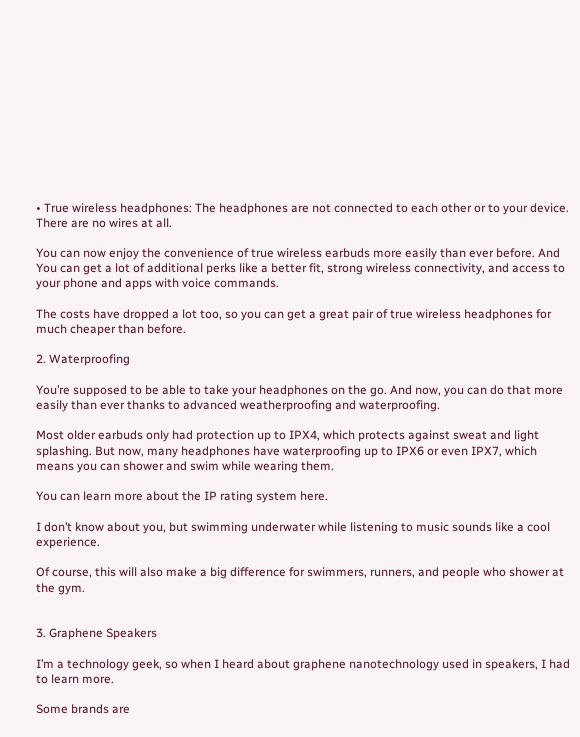• True wireless headphones: The headphones are not connected to each other or to your device. There are no wires at all.

You can now enjoy the convenience of true wireless earbuds more easily than ever before. And You can get a lot of additional perks like a better fit, strong wireless connectivity, and access to your phone and apps with voice commands.

The costs have dropped a lot too, so you can get a great pair of true wireless headphones for much cheaper than before.

2. Waterproofing

You’re supposed to be able to take your headphones on the go. And now, you can do that more easily than ever thanks to advanced weatherproofing and waterproofing.

Most older earbuds only had protection up to IPX4, which protects against sweat and light splashing. But now, many headphones have waterproofing up to IPX6 or even IPX7, which means you can shower and swim while wearing them.

You can learn more about the IP rating system here.

I don’t know about you, but swimming underwater while listening to music sounds like a cool experience.

Of course, this will also make a big difference for swimmers, runners, and people who shower at the gym.


3. Graphene Speakers

I’m a technology geek, so when I heard about graphene nanotechnology used in speakers, I had to learn more.

Some brands are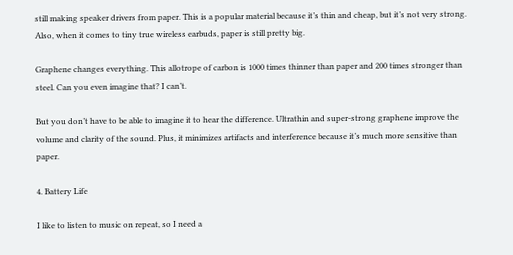still making speaker drivers from paper. This is a popular material because it’s thin and cheap, but it’s not very strong. Also, when it comes to tiny true wireless earbuds, paper is still pretty big.

Graphene changes everything. This allotrope of carbon is 1000 times thinner than paper and 200 times stronger than steel. Can you even imagine that? I can’t.

But you don’t have to be able to imagine it to hear the difference. Ultrathin and super-strong graphene improve the volume and clarity of the sound. Plus, it minimizes artifacts and interference because it’s much more sensitive than paper.

4. Battery Life

I like to listen to music on repeat, so I need a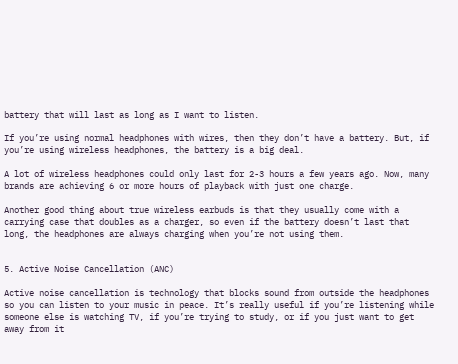battery that will last as long as I want to listen.

If you’re using normal headphones with wires, then they don’t have a battery. But, if you’re using wireless headphones, the battery is a big deal.

A lot of wireless headphones could only last for 2-3 hours a few years ago. Now, many brands are achieving 6 or more hours of playback with just one charge.

Another good thing about true wireless earbuds is that they usually come with a carrying case that doubles as a charger, so even if the battery doesn’t last that long, the headphones are always charging when you’re not using them.


5. Active Noise Cancellation (ANC)

Active noise cancellation is technology that blocks sound from outside the headphones so you can listen to your music in peace. It’s really useful if you’re listening while someone else is watching TV, if you’re trying to study, or if you just want to get away from it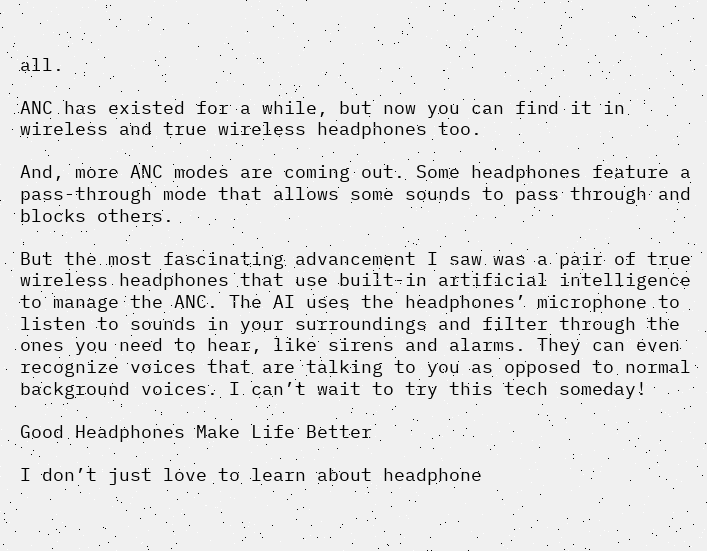all.

ANC has existed for a while, but now you can find it in wireless and true wireless headphones too.

And, more ANC modes are coming out. Some headphones feature a pass-through mode that allows some sounds to pass through and blocks others.

But the most fascinating advancement I saw was a pair of true wireless headphones that use built-in artificial intelligence to manage the ANC. The AI uses the headphones’ microphone to listen to sounds in your surroundings and filter through the ones you need to hear, like sirens and alarms. They can even recognize voices that are talking to you as opposed to normal background voices. I can’t wait to try this tech someday!

Good Headphones Make Life Better

I don’t just love to learn about headphone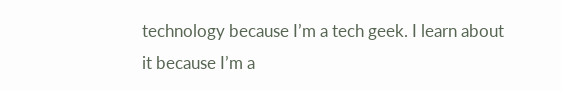technology because I’m a tech geek. I learn about it because I’m a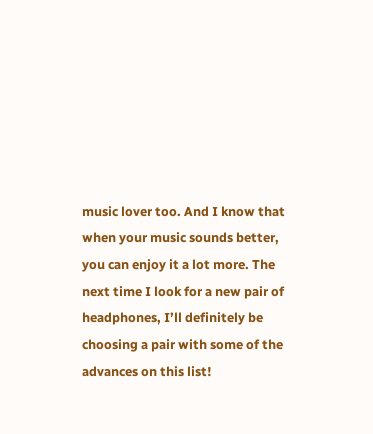music lover too. And I know that when your music sounds better, you can enjoy it a lot more. The next time I look for a new pair of headphones, I’ll definitely be choosing a pair with some of the advances on this list!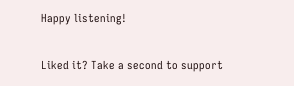Happy listening!

Liked it? Take a second to support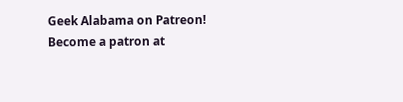Geek Alabama on Patreon!
Become a patron at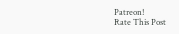Patreon!
Rate This Post